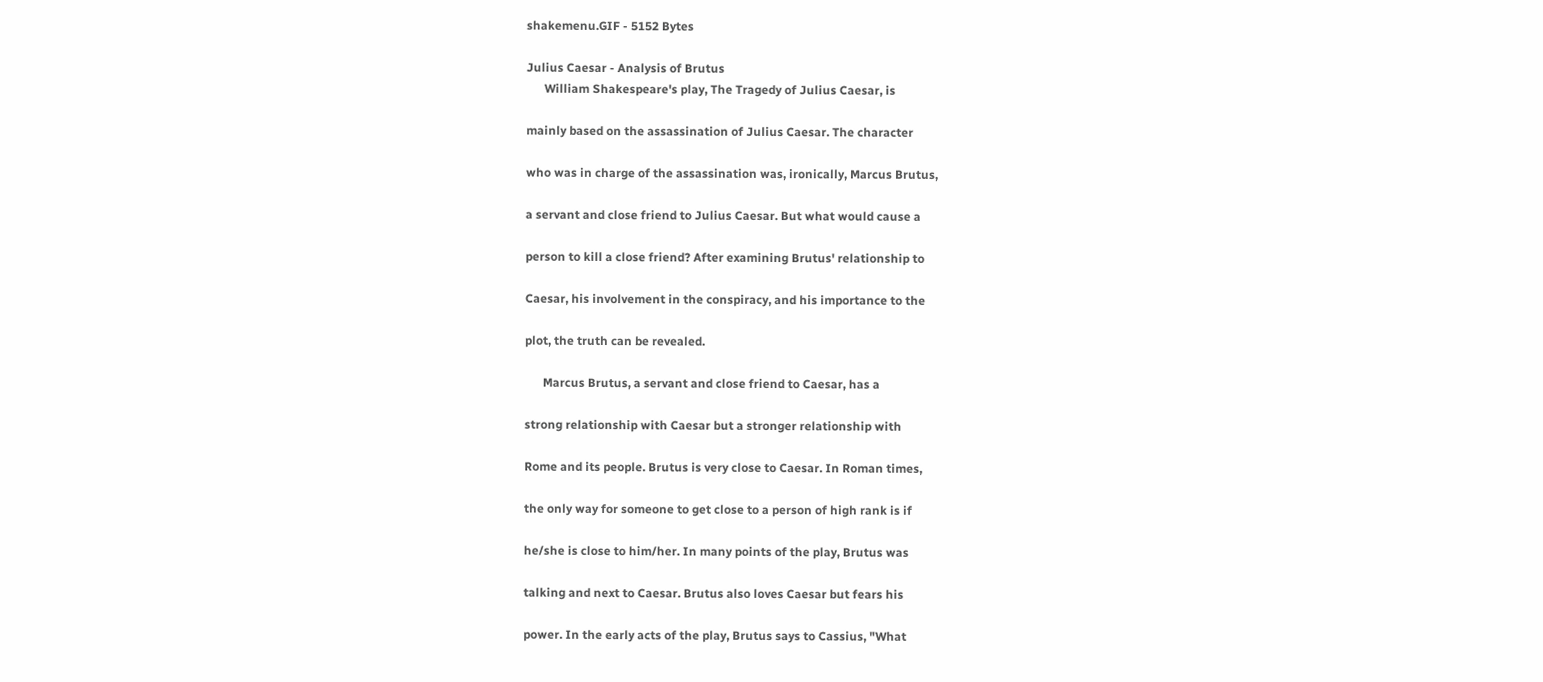shakemenu.GIF - 5152 Bytes

Julius Caesar - Analysis of Brutus
      William Shakespeare's play, The Tragedy of Julius Caesar, is

mainly based on the assassination of Julius Caesar. The character

who was in charge of the assassination was, ironically, Marcus Brutus,

a servant and close friend to Julius Caesar. But what would cause a

person to kill a close friend? After examining Brutus' relationship to

Caesar, his involvement in the conspiracy, and his importance to the

plot, the truth can be revealed.

      Marcus Brutus, a servant and close friend to Caesar, has a

strong relationship with Caesar but a stronger relationship with

Rome and its people. Brutus is very close to Caesar. In Roman times,

the only way for someone to get close to a person of high rank is if

he/she is close to him/her. In many points of the play, Brutus was

talking and next to Caesar. Brutus also loves Caesar but fears his

power. In the early acts of the play, Brutus says to Cassius, "What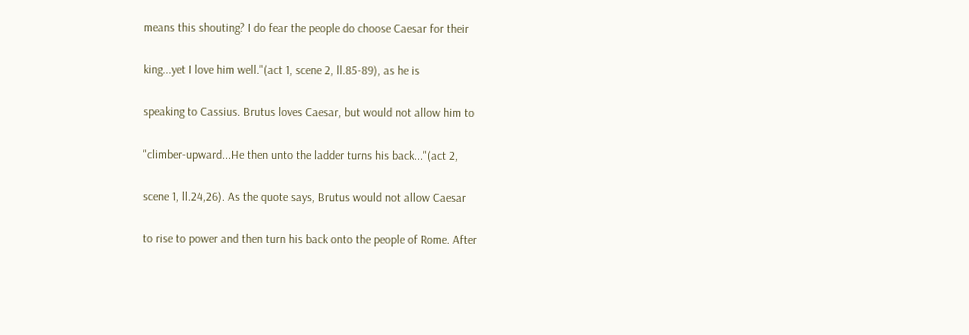means this shouting? I do fear the people do choose Caesar for their

king...yet I love him well."(act 1, scene 2, ll.85-89), as he is

speaking to Cassius. Brutus loves Caesar, but would not allow him to

"climber-upward...He then unto the ladder turns his back..."(act 2,

scene 1, ll.24,26). As the quote says, Brutus would not allow Caesar

to rise to power and then turn his back onto the people of Rome. After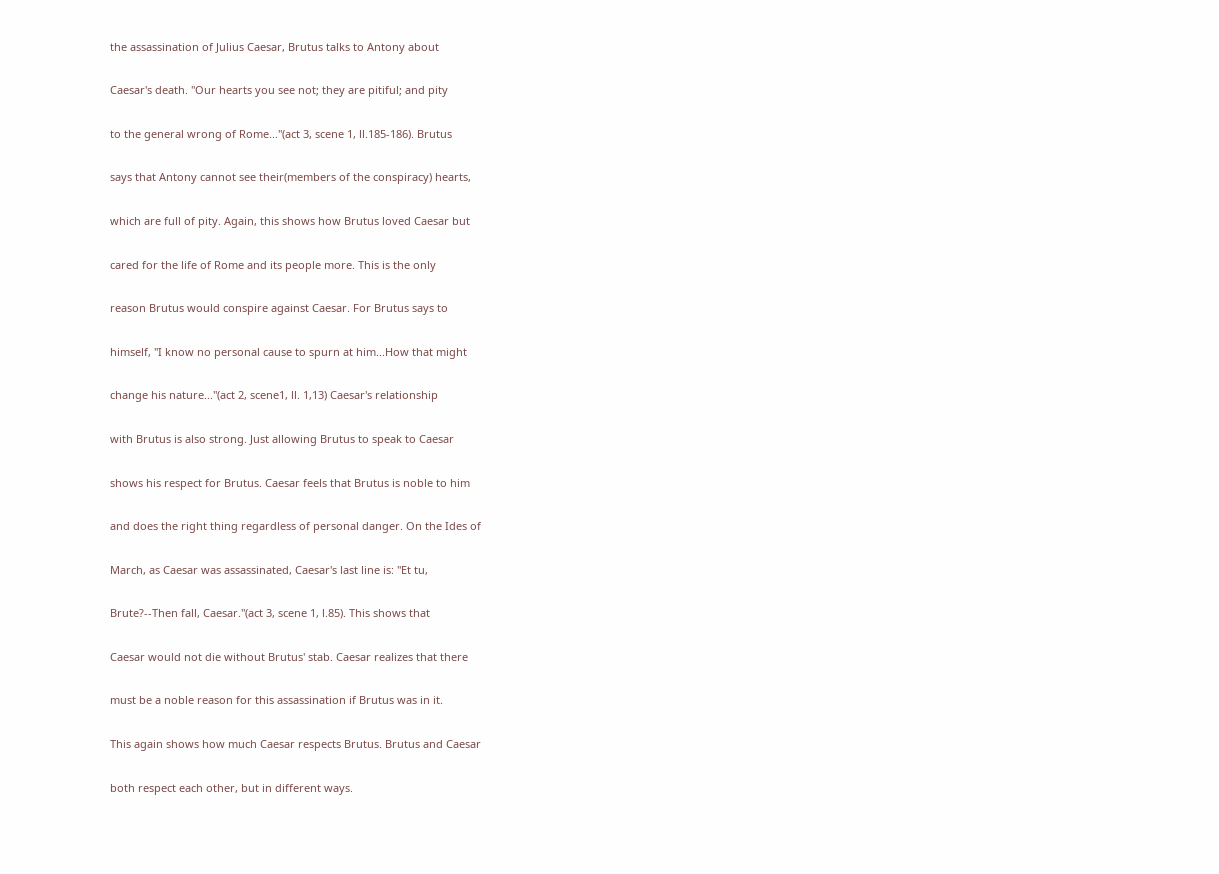the assassination of Julius Caesar, Brutus talks to Antony about

Caesar's death. "Our hearts you see not; they are pitiful; and pity

to the general wrong of Rome..."(act 3, scene 1, ll.185-186). Brutus

says that Antony cannot see their(members of the conspiracy) hearts,

which are full of pity. Again, this shows how Brutus loved Caesar but

cared for the life of Rome and its people more. This is the only

reason Brutus would conspire against Caesar. For Brutus says to

himself, "I know no personal cause to spurn at him...How that might

change his nature..."(act 2, scene1, ll. 1,13) Caesar's relationship

with Brutus is also strong. Just allowing Brutus to speak to Caesar

shows his respect for Brutus. Caesar feels that Brutus is noble to him

and does the right thing regardless of personal danger. On the Ides of

March, as Caesar was assassinated, Caesar's last line is: "Et tu,

Brute?--Then fall, Caesar."(act 3, scene 1, l.85). This shows that

Caesar would not die without Brutus' stab. Caesar realizes that there

must be a noble reason for this assassination if Brutus was in it.

This again shows how much Caesar respects Brutus. Brutus and Caesar

both respect each other, but in different ways.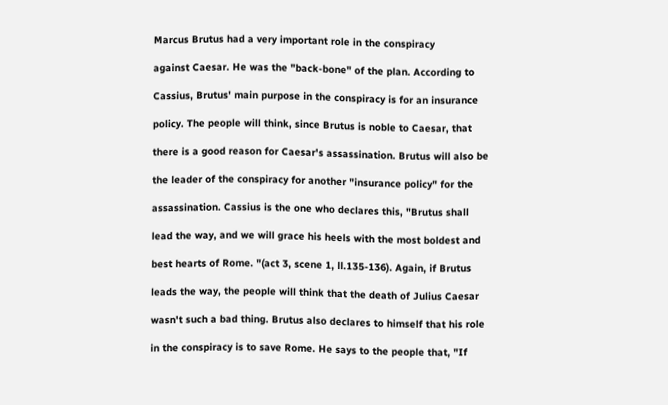Marcus Brutus had a very important role in the conspiracy

against Caesar. He was the "back-bone" of the plan. According to

Cassius, Brutus' main purpose in the conspiracy is for an insurance

policy. The people will think, since Brutus is noble to Caesar, that

there is a good reason for Caesar's assassination. Brutus will also be

the leader of the conspiracy for another "insurance policy" for the

assassination. Cassius is the one who declares this, "Brutus shall

lead the way, and we will grace his heels with the most boldest and

best hearts of Rome. "(act 3, scene 1, ll.135-136). Again, if Brutus

leads the way, the people will think that the death of Julius Caesar

wasn't such a bad thing. Brutus also declares to himself that his role

in the conspiracy is to save Rome. He says to the people that, "If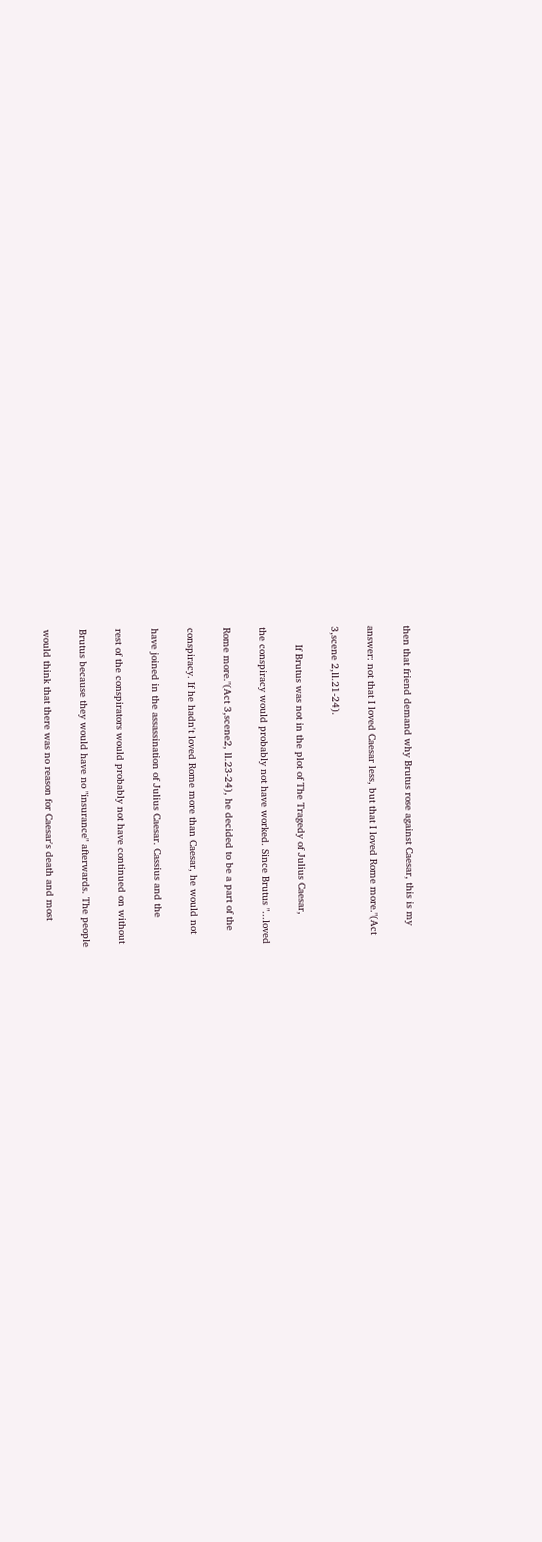then that friend demand why Brutus rose against Caesar, this is my

answer: not that I loved Caesar less, but that I loved Rome more."(Act

3,scene 2,ll.21-24).

      If Brutus was not in the plot of The Tragedy of Julius Caesar,

the conspiracy would probably not have worked. Since Brutus "...loved

Rome more."(Act 3,scene2, ll.23-24), he decided to be a part of the

conspiracy. If he hadn't loved Rome more than Caesar, he would not

have joined in the assassination of Julius Caesar. Cassius and the

rest of the conspirators would probably not have continued on without

Brutus because they would have no "insurance" afterwards. The people

would think that there was no reason for Caesar's death and most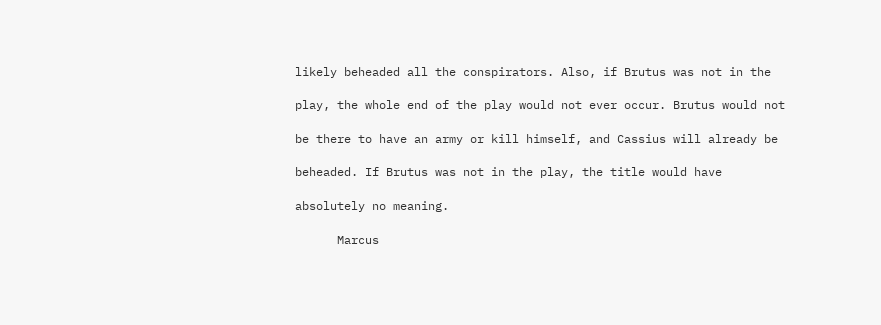likely beheaded all the conspirators. Also, if Brutus was not in the

play, the whole end of the play would not ever occur. Brutus would not

be there to have an army or kill himself, and Cassius will already be

beheaded. If Brutus was not in the play, the title would have

absolutely no meaning.

      Marcus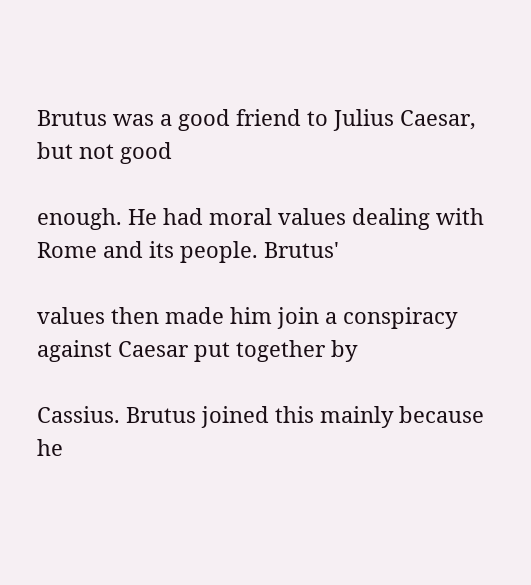Brutus was a good friend to Julius Caesar, but not good

enough. He had moral values dealing with Rome and its people. Brutus'

values then made him join a conspiracy against Caesar put together by

Cassius. Brutus joined this mainly because he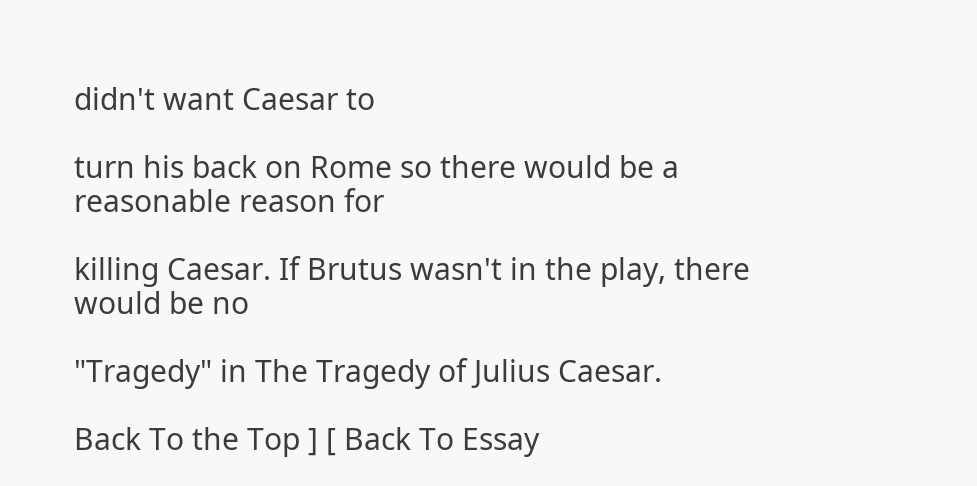didn't want Caesar to

turn his back on Rome so there would be a reasonable reason for

killing Caesar. If Brutus wasn't in the play, there would be no

"Tragedy" in The Tragedy of Julius Caesar.

Back To the Top ] [ Back To Essay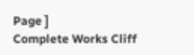Page ]
Complete Works Cliff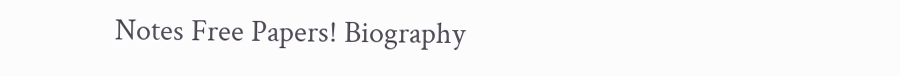Notes Free Papers! Biography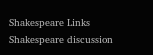Shakespeare Links Shakespeare discussion